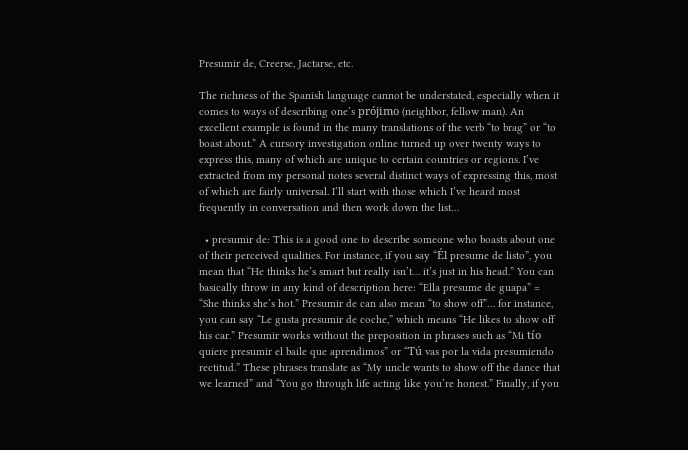Presumir de, Creerse, Jactarse, etc.

The richness of the Spanish language cannot be understated, especially when it comes to ways of describing one’s prójimo (neighbor, fellow man). An excellent example is found in the many translations of the verb “to brag” or “to boast about.” A cursory investigation online turned up over twenty ways to express this, many of which are unique to certain countries or regions. I’ve extracted from my personal notes several distinct ways of expressing this, most of which are fairly universal. I’ll start with those which I’ve heard most frequently in conversation and then work down the list…

  • presumir de: This is a good one to describe someone who boasts about one of their perceived qualities. For instance, if you say “Él presume de listo”, you mean that “He thinks he’s smart but really isn’t… it’s just in his head.” You can basically throw in any kind of description here: “Ella presume de guapa” = “She thinks she’s hot.” Presumir de can also mean “to show off”… for instance, you can say “Le gusta presumir de coche,” which means “He likes to show off his car.” Presumir works without the preposition in phrases such as “Mi tío quiere presumir el baile que aprendimos” or “Tú vas por la vida presumiendo rectitud.” These phrases translate as “My uncle wants to show off the dance that we learned” and “You go through life acting like you’re honest.” Finally, if you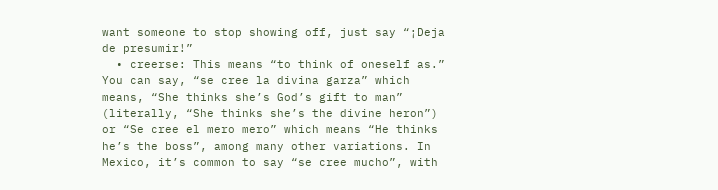want someone to stop showing off, just say “¡Deja de presumir!”
  • creerse: This means “to think of oneself as.” You can say, “se cree la divina garza” which means, “She thinks she’s God’s gift to man” (literally, “She thinks she’s the divine heron”) or “Se cree el mero mero” which means “He thinks he’s the boss”, among many other variations. In Mexico, it’s common to say “se cree mucho”, with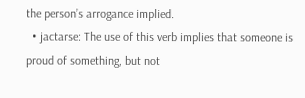the person’s arrogance implied.
  • jactarse: The use of this verb implies that someone is proud of something, but not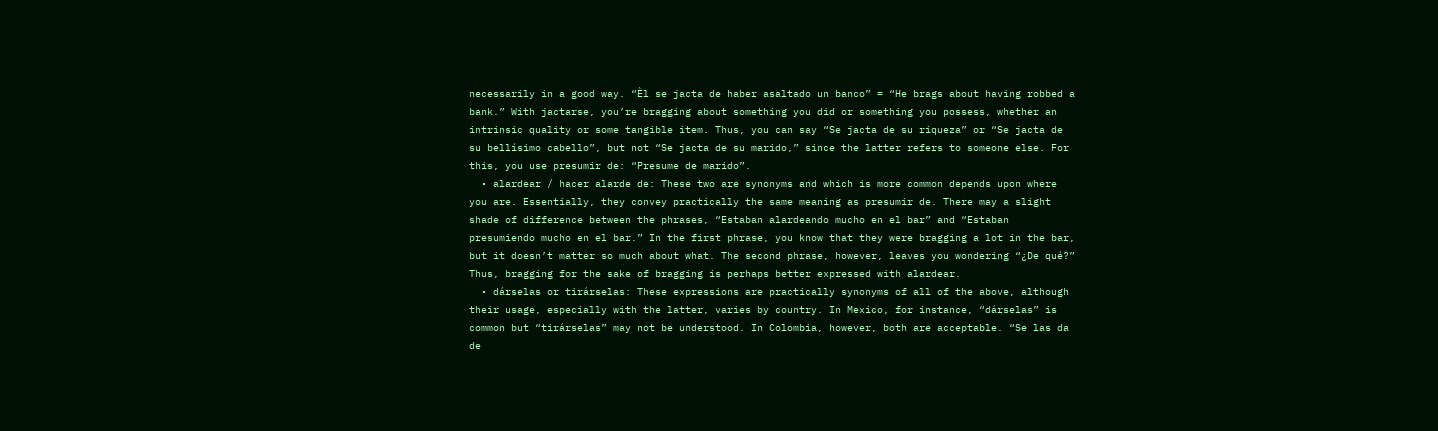necessarily in a good way. “Èl se jacta de haber asaltado un banco” = “He brags about having robbed a bank.” With jactarse, you’re bragging about something you did or something you possess, whether an intrinsic quality or some tangible item. Thus, you can say “Se jacta de su riqueza” or “Se jacta de su bellísimo cabello”, but not “Se jacta de su marido,” since the latter refers to someone else. For this, you use presumir de: “Presume de marido”.
  • alardear / hacer alarde de: These two are synonyms and which is more common depends upon where you are. Essentially, they convey practically the same meaning as presumir de. There may a slight shade of difference between the phrases, “Estaban alardeando mucho en el bar” and “Estaban presumiendo mucho en el bar.” In the first phrase, you know that they were bragging a lot in the bar, but it doesn’t matter so much about what. The second phrase, however, leaves you wondering “¿De qué?” Thus, bragging for the sake of bragging is perhaps better expressed with alardear.
  • dárselas or tirárselas: These expressions are practically synonyms of all of the above, although their usage, especially with the latter, varies by country. In Mexico, for instance, “dárselas” is common but “tirárselas” may not be understood. In Colombia, however, both are acceptable. “Se las da de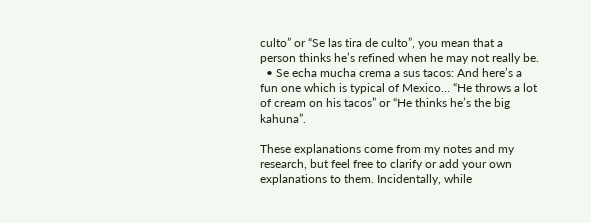culto” or “Se las tira de culto”, you mean that a person thinks he’s refined when he may not really be.
  • Se echa mucha crema a sus tacos: And here’s a fun one which is typical of Mexico… “He throws a lot of cream on his tacos” or “He thinks he’s the big kahuna”.

These explanations come from my notes and my research, but feel free to clarify or add your own explanations to them. Incidentally, while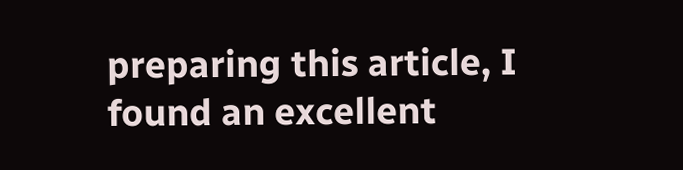preparing this article, I found an excellent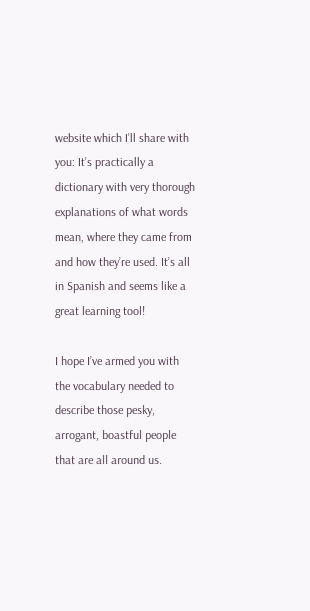website which I’ll share with you: It’s practically a dictionary with very thorough explanations of what words mean, where they came from and how they’re used. It’s all in Spanish and seems like a great learning tool!

I hope I’ve armed you with the vocabulary needed to describe those pesky, arrogant, boastful people that are all around us.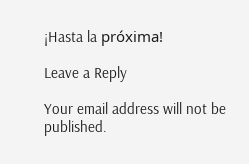¡Hasta la próxima!

Leave a Reply

Your email address will not be published.